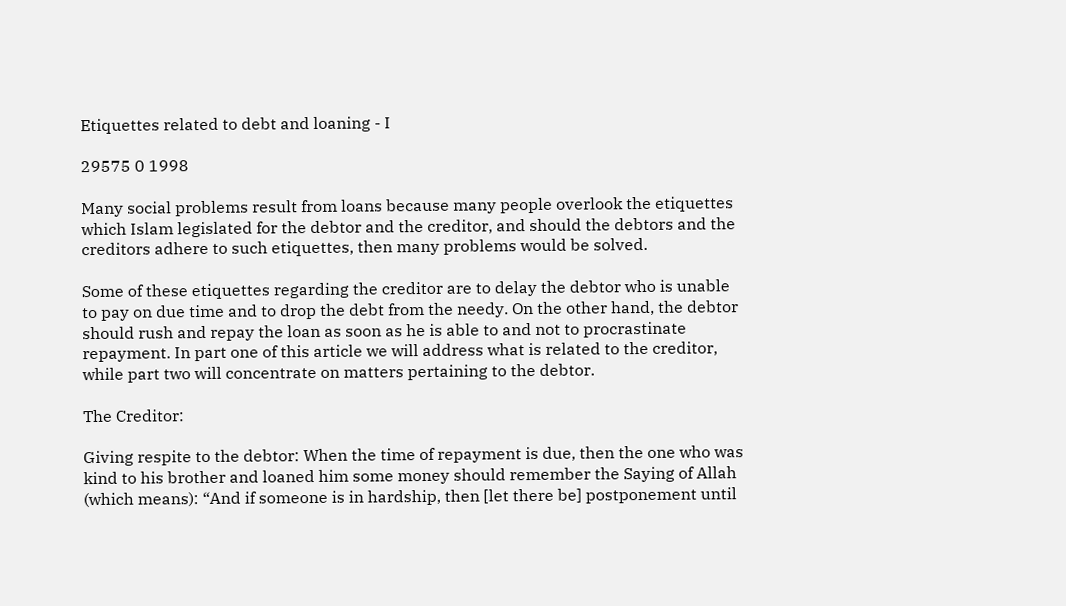Etiquettes related to debt and loaning - I

29575 0 1998

Many social problems result from loans because many people overlook the etiquettes which Islam legislated for the debtor and the creditor, and should the debtors and the creditors adhere to such etiquettes, then many problems would be solved.

Some of these etiquettes regarding the creditor are to delay the debtor who is unable to pay on due time and to drop the debt from the needy. On the other hand, the debtor should rush and repay the loan as soon as he is able to and not to procrastinate repayment. In part one of this article we will address what is related to the creditor, while part two will concentrate on matters pertaining to the debtor.

The Creditor:

Giving respite to the debtor: When the time of repayment is due, then the one who was kind to his brother and loaned him some money should remember the Saying of Allah (which means): “And if someone is in hardship, then [let there be] postponement until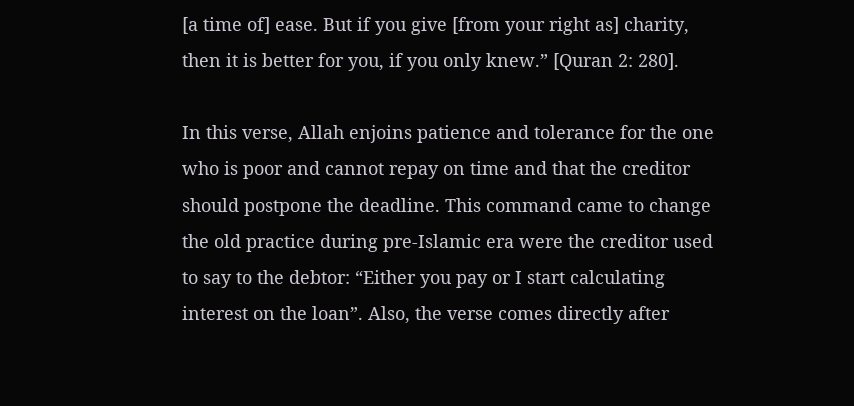[a time of] ease. But if you give [from your right as] charity, then it is better for you, if you only knew.” [Quran 2: 280].

In this verse, Allah enjoins patience and tolerance for the one who is poor and cannot repay on time and that the creditor should postpone the deadline. This command came to change the old practice during pre-Islamic era were the creditor used to say to the debtor: “Either you pay or I start calculating interest on the loan”. Also, the verse comes directly after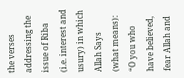the verses addressing the issue of Riba (i.e. interest and usury) in which Allah Says (what means):  “O you who have believed, fear Allah and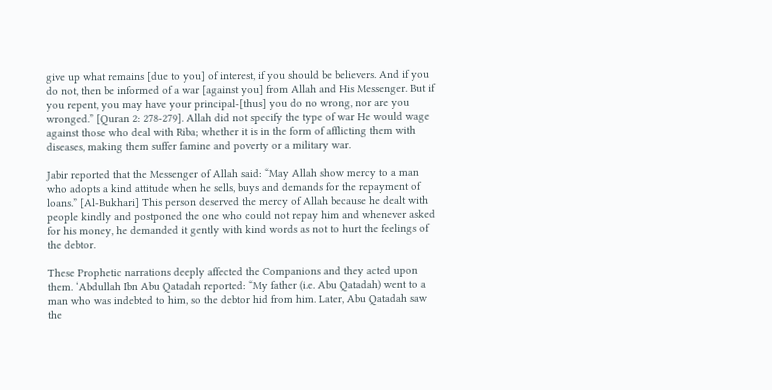give up what remains [due to you] of interest, if you should be believers. And if you do not, then be informed of a war [against you] from Allah and His Messenger. But if you repent, you may have your principal-[thus] you do no wrong, nor are you wronged.” [Quran 2: 278-279]. Allah did not specify the type of war He would wage against those who deal with Riba; whether it is in the form of afflicting them with diseases, making them suffer famine and poverty or a military war.

Jabir reported that the Messenger of Allah said: “May Allah show mercy to a man who adopts a kind attitude when he sells, buys and demands for the repayment of loans.” [Al-Bukhari] This person deserved the mercy of Allah because he dealt with people kindly and postponed the one who could not repay him and whenever asked for his money, he demanded it gently with kind words as not to hurt the feelings of the debtor.

These Prophetic narrations deeply affected the Companions and they acted upon them. ‘Abdullah Ibn Abu Qatadah reported: “My father (i.e. Abu Qatadah) went to a man who was indebted to him, so the debtor hid from him. Later, Abu Qatadah saw the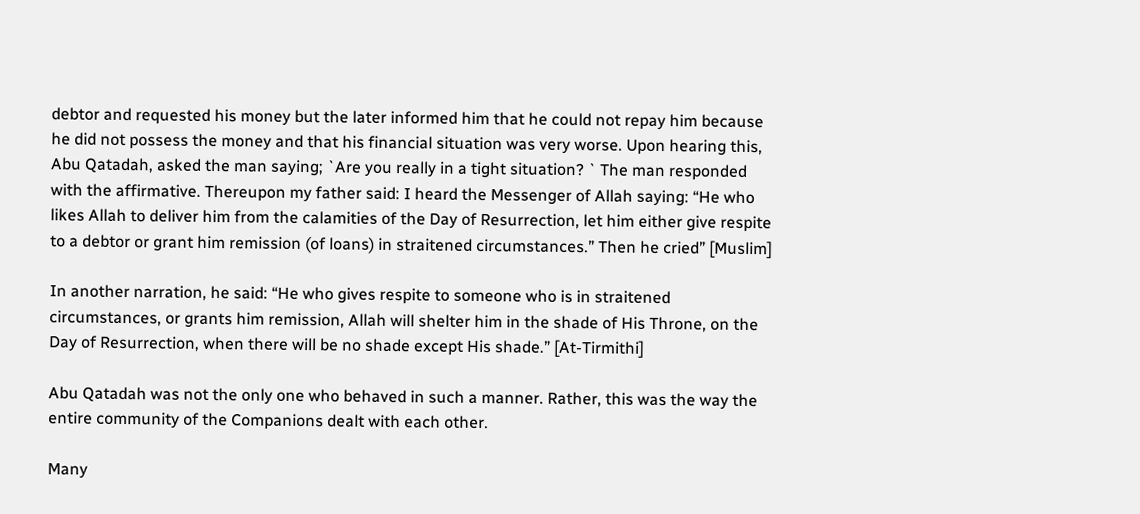debtor and requested his money but the later informed him that he could not repay him because he did not possess the money and that his financial situation was very worse. Upon hearing this, Abu Qatadah, asked the man saying; `Are you really in a tight situation? ` The man responded with the affirmative. Thereupon my father said: I heard the Messenger of Allah saying: “He who likes Allah to deliver him from the calamities of the Day of Resurrection, let him either give respite to a debtor or grant him remission (of loans) in straitened circumstances.” Then he cried” [Muslim]

In another narration, he said: “He who gives respite to someone who is in straitened circumstances, or grants him remission, Allah will shelter him in the shade of His Throne, on the Day of Resurrection, when there will be no shade except His shade.” [At-Tirmithi]

Abu Qatadah was not the only one who behaved in such a manner. Rather, this was the way the entire community of the Companions dealt with each other.

Many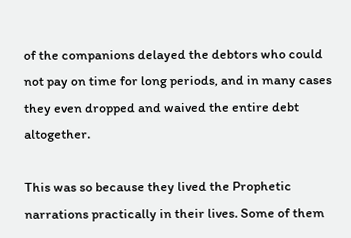of the companions delayed the debtors who could not pay on time for long periods, and in many cases they even dropped and waived the entire debt altogether.

This was so because they lived the Prophetic narrations practically in their lives. Some of them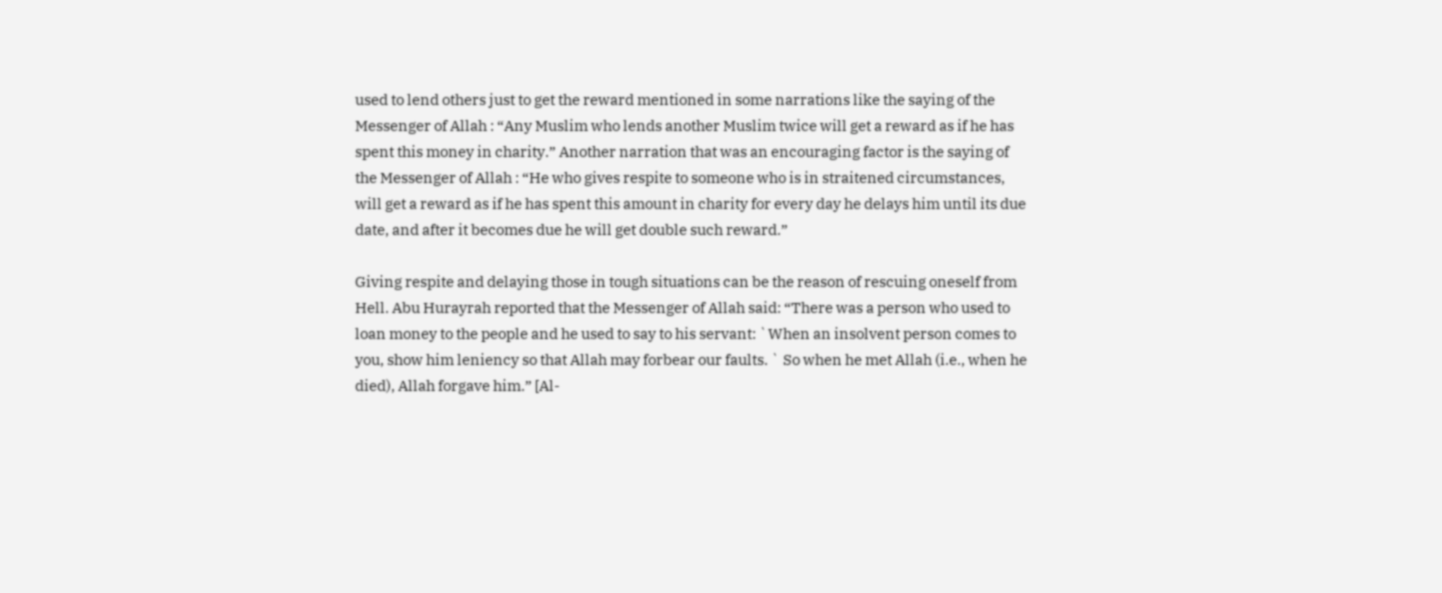used to lend others just to get the reward mentioned in some narrations like the saying of the Messenger of Allah : “Any Muslim who lends another Muslim twice will get a reward as if he has spent this money in charity.” Another narration that was an encouraging factor is the saying of the Messenger of Allah : “He who gives respite to someone who is in straitened circumstances, will get a reward as if he has spent this amount in charity for every day he delays him until its due date, and after it becomes due he will get double such reward.”

Giving respite and delaying those in tough situations can be the reason of rescuing oneself from Hell. Abu Hurayrah reported that the Messenger of Allah said: “There was a person who used to loan money to the people and he used to say to his servant: `When an insolvent person comes to you, show him leniency so that Allah may forbear our faults. ` So when he met Allah (i.e., when he died), Allah forgave him.” [Al-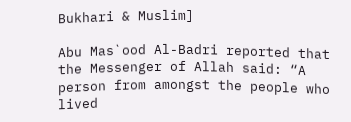Bukhari & Muslim]

Abu Mas`ood Al-Badri reported that the Messenger of Allah said: “A person from amongst the people who lived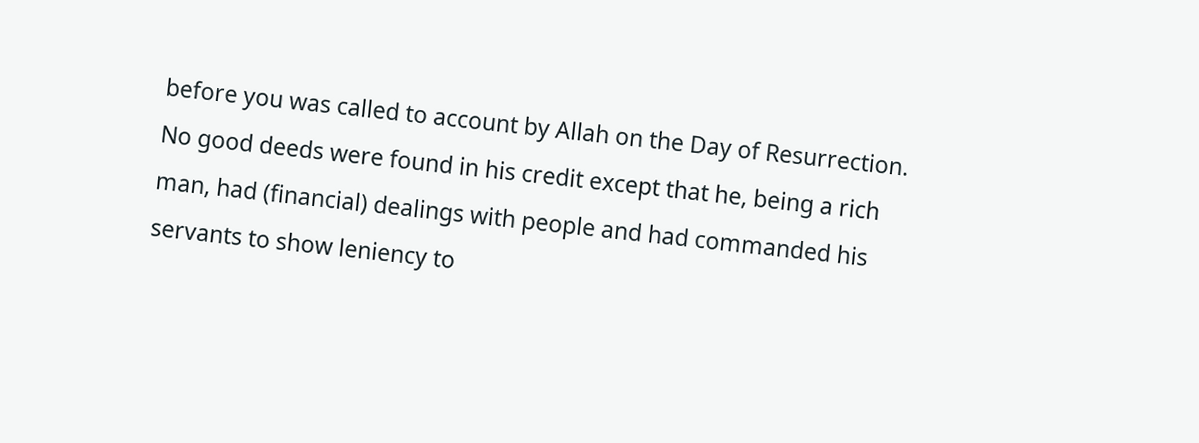before you was called to account by Allah on the Day of Resurrection. No good deeds were found in his credit except that he, being a rich man, had (financial) dealings with people and had commanded his servants to show leniency to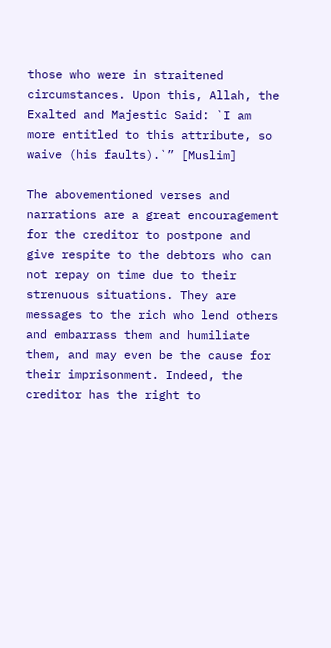those who were in straitened circumstances. Upon this, Allah, the Exalted and Majestic Said: `I am more entitled to this attribute, so waive (his faults).`” [Muslim]

The abovementioned verses and narrations are a great encouragement for the creditor to postpone and give respite to the debtors who can not repay on time due to their strenuous situations. They are messages to the rich who lend others and embarrass them and humiliate them, and may even be the cause for their imprisonment. Indeed, the creditor has the right to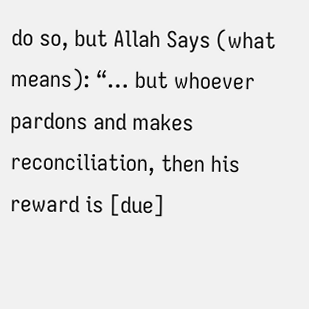do so, but Allah Says (what means): “… but whoever pardons and makes reconciliation, then his reward is [due]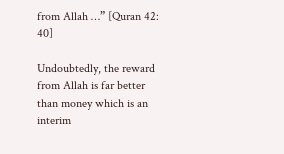from Allah …” [Quran 42: 40]

Undoubtedly, the reward from Allah is far better than money which is an interim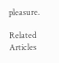pleasure.

Related Articles